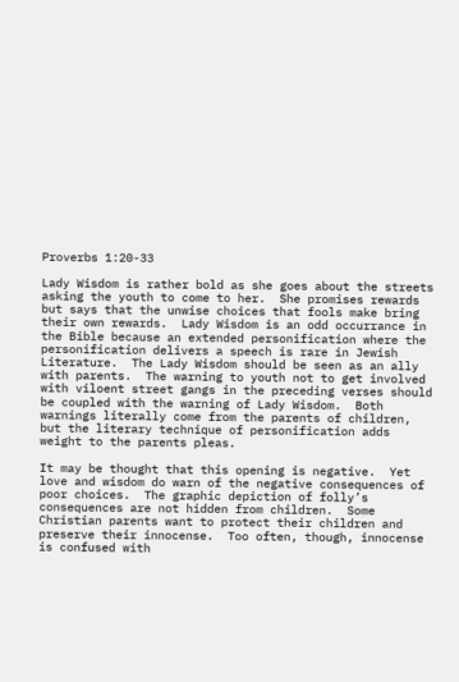Proverbs 1:20-33

Lady Wisdom is rather bold as she goes about the streets asking the youth to come to her.  She promises rewards but says that the unwise choices that fools make bring their own rewards.  Lady Wisdom is an odd occurrance in the Bible because an extended personification where the personification delivers a speech is rare in Jewish Literature.  The Lady Wisdom should be seen as an ally with parents.  The warning to youth not to get involved with viloent street gangs in the preceding verses should be coupled with the warning of Lady Wisdom.  Both warnings literally come from the parents of children, but the literary technique of personification adds weight to the parents pleas.

It may be thought that this opening is negative.  Yet love and wisdom do warn of the negative consequences of poor choices.  The graphic depiction of folly’s consequences are not hidden from children.  Some Christian parents want to protect their children and preserve their innocense.  Too often, though, innocense is confused with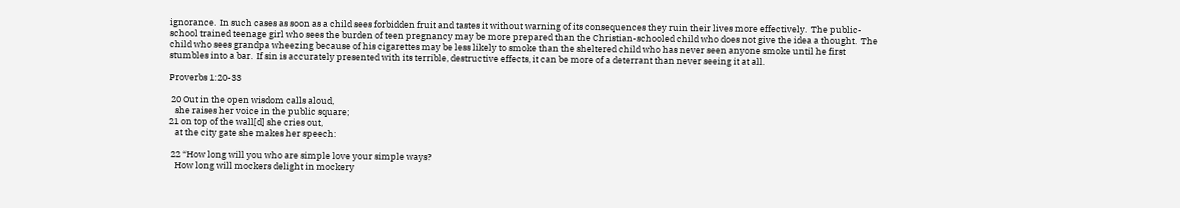ignorance.  In such cases as soon as a child sees forbidden fruit and tastes it without warning of its consequences they ruin their lives more effectively.  The public-school trained teenage girl who sees the burden of teen pregnancy may be more prepared than the Christian-schooled child who does not give the idea a thought.  The child who sees grandpa wheezing because of his cigarettes may be less likely to smoke than the sheltered child who has never seen anyone smoke until he first stumbles into a bar.  If sin is accurately presented with its terrible, destructive effects, it can be more of a deterrant than never seeing it at all.

Proverbs 1:20-33

 20 Out in the open wisdom calls aloud,
   she raises her voice in the public square;
21 on top of the wall[d] she cries out,
   at the city gate she makes her speech:

 22 “How long will you who are simple love your simple ways?
   How long will mockers delight in mockery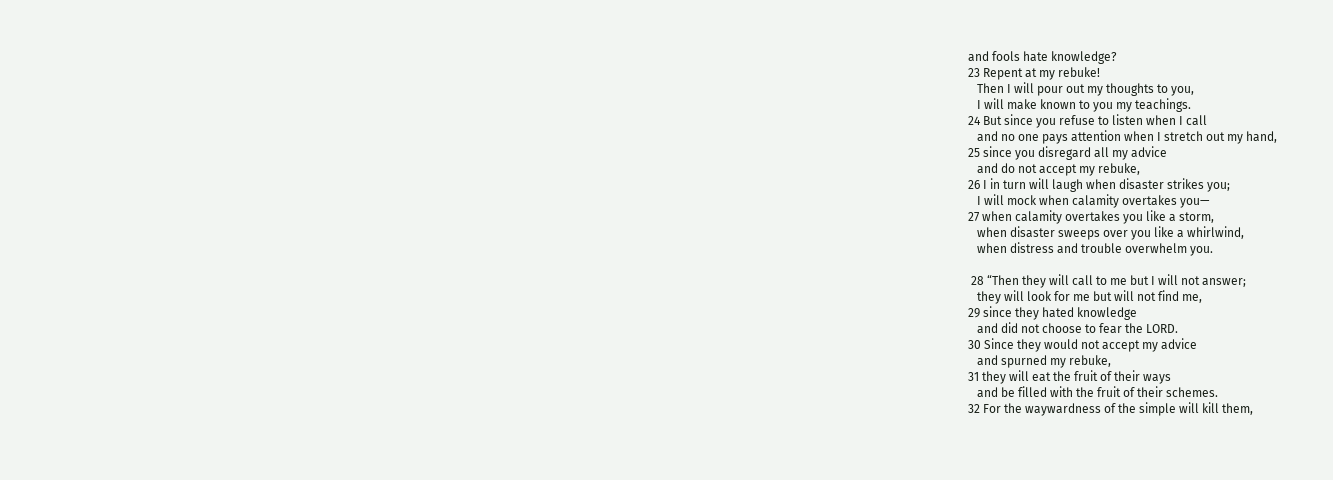and fools hate knowledge?
23 Repent at my rebuke!
   Then I will pour out my thoughts to you,
   I will make known to you my teachings.
24 But since you refuse to listen when I call
   and no one pays attention when I stretch out my hand,
25 since you disregard all my advice
   and do not accept my rebuke,
26 I in turn will laugh when disaster strikes you;
   I will mock when calamity overtakes you—
27 when calamity overtakes you like a storm,
   when disaster sweeps over you like a whirlwind,
   when distress and trouble overwhelm you.

 28 “Then they will call to me but I will not answer;
   they will look for me but will not find me,
29 since they hated knowledge
   and did not choose to fear the LORD.
30 Since they would not accept my advice
   and spurned my rebuke,
31 they will eat the fruit of their ways
   and be filled with the fruit of their schemes.
32 For the waywardness of the simple will kill them,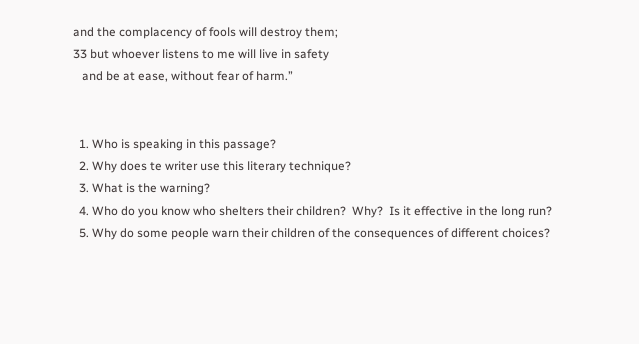and the complacency of fools will destroy them;
33 but whoever listens to me will live in safety
   and be at ease, without fear of harm.”


  1. Who is speaking in this passage?
  2. Why does te writer use this literary technique?
  3. What is the warning?
  4. Who do you know who shelters their children?  Why?  Is it effective in the long run?
  5. Why do some people warn their children of the consequences of different choices?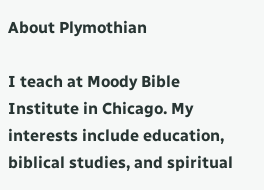About Plymothian

I teach at Moody Bible Institute in Chicago. My interests include education, biblical studies, and spiritual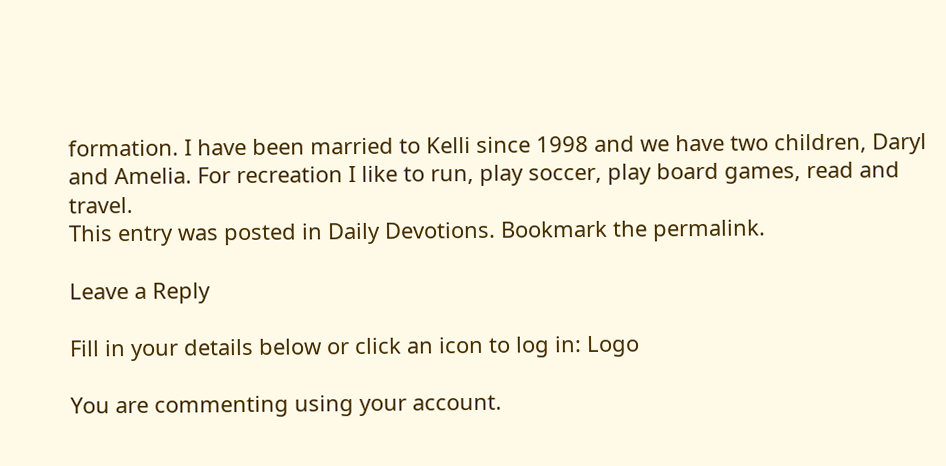formation. I have been married to Kelli since 1998 and we have two children, Daryl and Amelia. For recreation I like to run, play soccer, play board games, read and travel.
This entry was posted in Daily Devotions. Bookmark the permalink.

Leave a Reply

Fill in your details below or click an icon to log in: Logo

You are commenting using your account.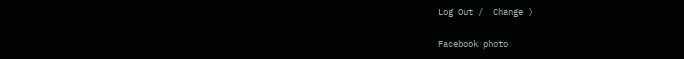Log Out /  Change )

Facebook photo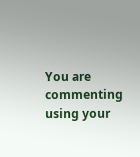You are commenting using your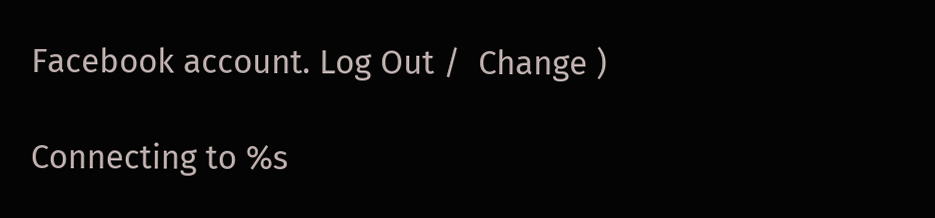Facebook account. Log Out /  Change )

Connecting to %s